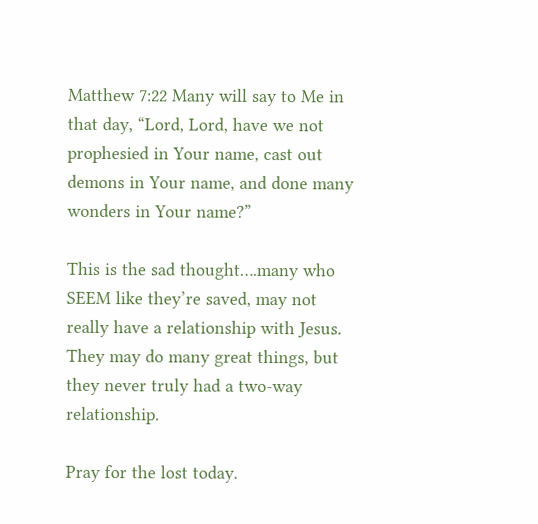Matthew 7:22 Many will say to Me in that day, “Lord, Lord, have we not prophesied in Your name, cast out demons in Your name, and done many wonders in Your name?”

This is the sad thought….many who SEEM like they’re saved, may not really have a relationship with Jesus. They may do many great things, but they never truly had a two-way relationship.

Pray for the lost today.